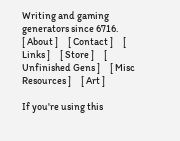Writing and gaming generators since 6716.
[ About ]     [ Contact ]     [ Links ]     [ Store ]     [ Unfinished Gens ]     [ Misc Resources ]     [ Art ]

If you're using this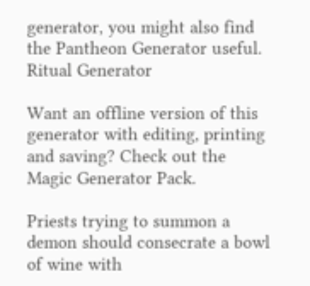generator, you might also find the Pantheon Generator useful.
Ritual Generator

Want an offline version of this generator with editing, printing and saving? Check out the Magic Generator Pack.

Priests trying to summon a demon should consecrate a bowl of wine with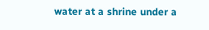water at a shrine under a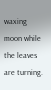waxing moon while the leaves are turning.